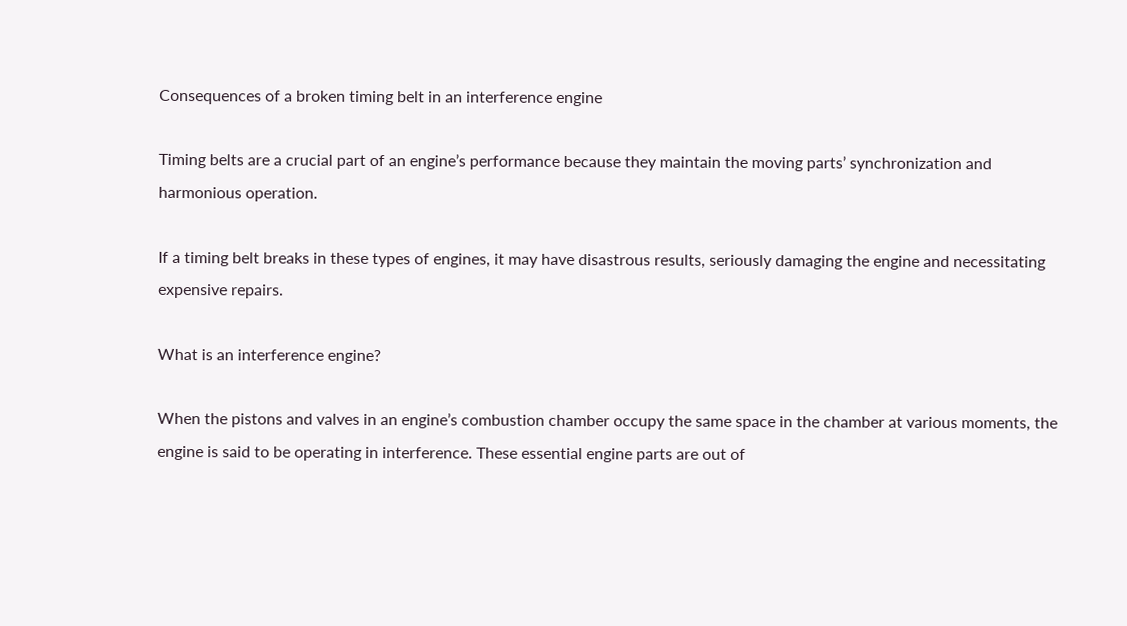Consequences of a broken timing belt in an interference engine

Timing belts are a crucial part of an engine’s performance because they maintain the moving parts’ synchronization and harmonious operation.

If a timing belt breaks in these types of engines, it may have disastrous results, seriously damaging the engine and necessitating expensive repairs.

What is an interference engine?

When the pistons and valves in an engine’s combustion chamber occupy the same space in the chamber at various moments, the engine is said to be operating in interference. These essential engine parts are out of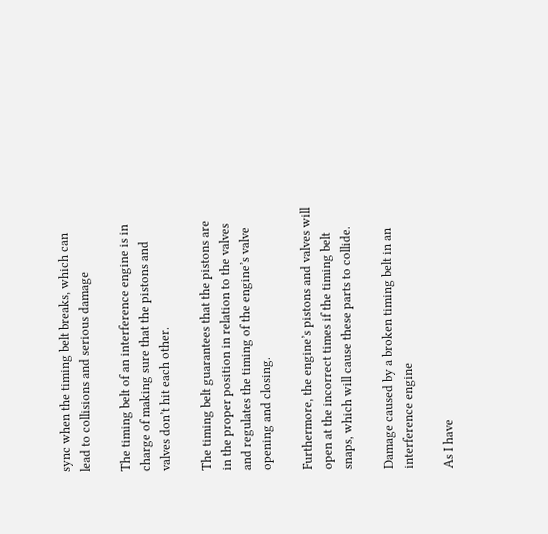sync when the timing belt breaks, which can lead to collisions and serious damage

The timing belt of an interference engine is in charge of making sure that the pistons and valves don’t hit each other.

The timing belt guarantees that the pistons are in the proper position in relation to the valves and regulates the timing of the engine’s valve opening and closing.

Furthermore, the engine’s pistons and valves will open at the incorrect times if the timing belt snaps, which will cause these parts to collide.

Damage caused by a broken timing belt in an interference engine

As I have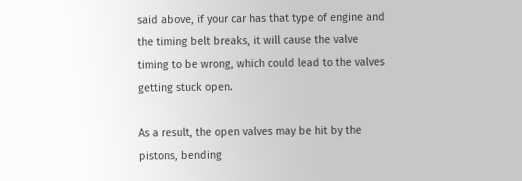said above, if your car has that type of engine and the timing belt breaks, it will cause the valve timing to be wrong, which could lead to the valves getting stuck open.

As a result, the open valves may be hit by the pistons, bending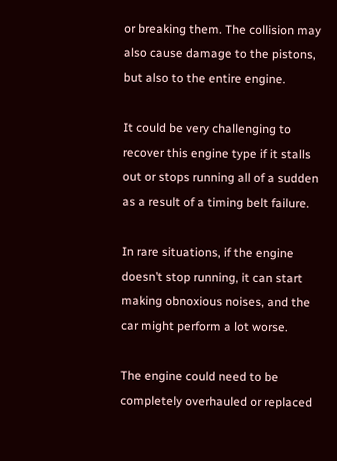or breaking them. The collision may also cause damage to the pistons, but also to the entire engine.

It could be very challenging to recover this engine type if it stalls out or stops running all of a sudden as a result of a timing belt failure.

In rare situations, if the engine doesn’t stop running, it can start making obnoxious noises, and the car might perform a lot worse.

The engine could need to be completely overhauled or replaced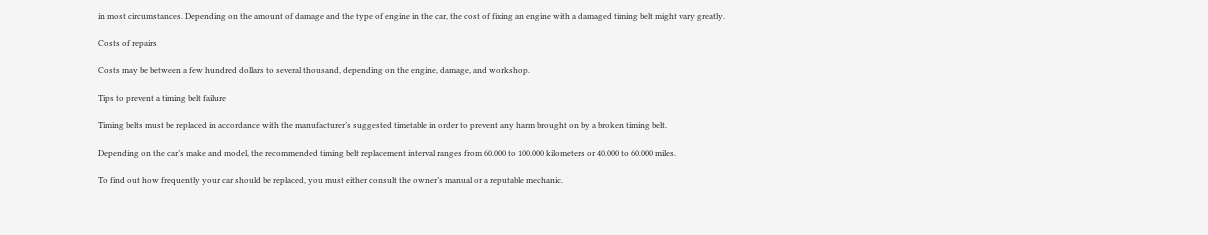in most circumstances. Depending on the amount of damage and the type of engine in the car, the cost of fixing an engine with a damaged timing belt might vary greatly.

Costs of repairs

Costs may be between a few hundred dollars to several thousand, depending on the engine, damage, and workshop.

Tips to prevent a timing belt failure

Timing belts must be replaced in accordance with the manufacturer’s suggested timetable in order to prevent any harm brought on by a broken timing belt.

Depending on the car’s make and model, the recommended timing belt replacement interval ranges from 60.000 to 100.000 kilometers or 40.000 to 60.000 miles.

To find out how frequently your car should be replaced, you must either consult the owner’s manual or a reputable mechanic.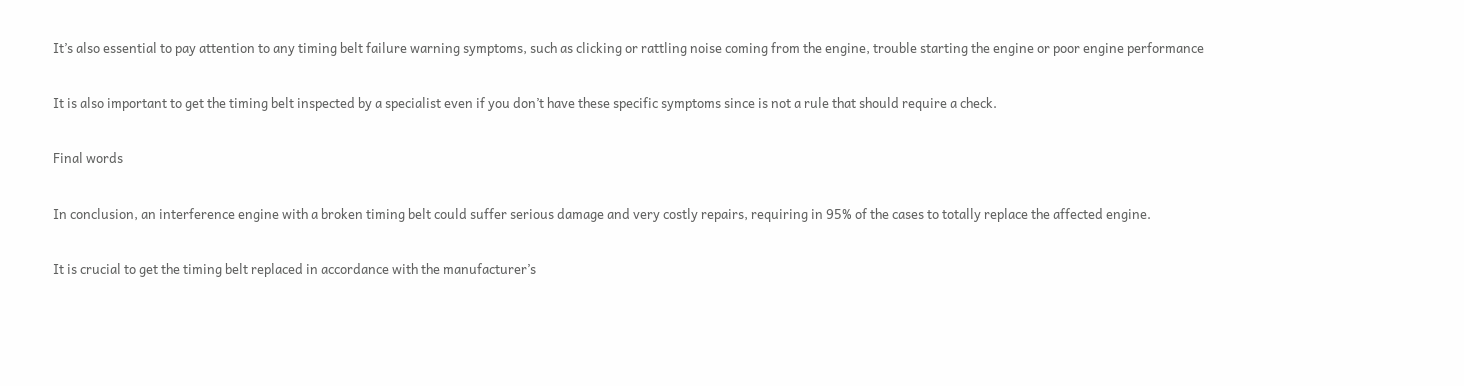It’s also essential to pay attention to any timing belt failure warning symptoms, such as clicking or rattling noise coming from the engine, trouble starting the engine or poor engine performance

It is also important to get the timing belt inspected by a specialist even if you don’t have these specific symptoms since is not a rule that should require a check.

Final words

In conclusion, an interference engine with a broken timing belt could suffer serious damage and very costly repairs, requiring in 95% of the cases to totally replace the affected engine.

It is crucial to get the timing belt replaced in accordance with the manufacturer’s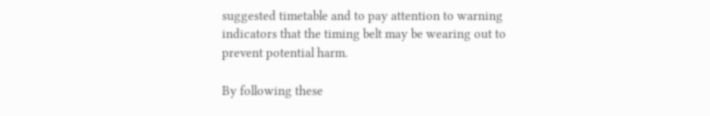suggested timetable and to pay attention to warning indicators that the timing belt may be wearing out to prevent potential harm.

By following these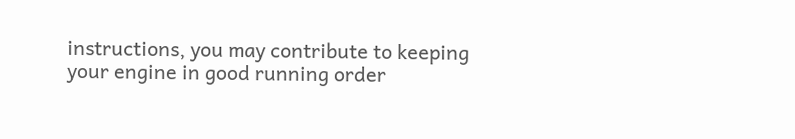instructions, you may contribute to keeping your engine in good running order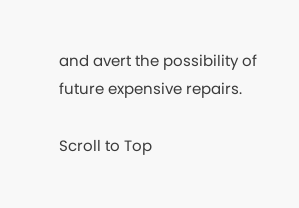and avert the possibility of future expensive repairs.

Scroll to Top